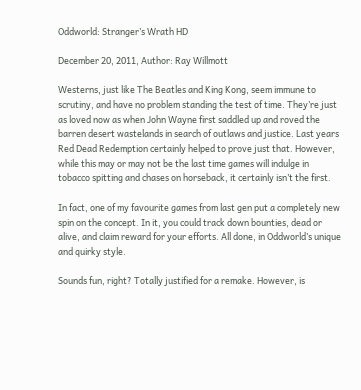Oddworld: Stranger’s Wrath HD

December 20, 2011, Author: Ray Willmott

Westerns, just like The Beatles and King Kong, seem immune to scrutiny, and have no problem standing the test of time. They’re just as loved now as when John Wayne first saddled up and roved the barren desert wastelands in search of outlaws and justice. Last years Red Dead Redemption certainly helped to prove just that. However, while this may or may not be the last time games will indulge in tobacco spitting and chases on horseback, it certainly isn’t the first.

In fact, one of my favourite games from last gen put a completely new spin on the concept. In it, you could track down bounties, dead or alive, and claim reward for your efforts. All done, in Oddworld’s unique and quirky style.

Sounds fun, right? Totally justified for a remake. However, is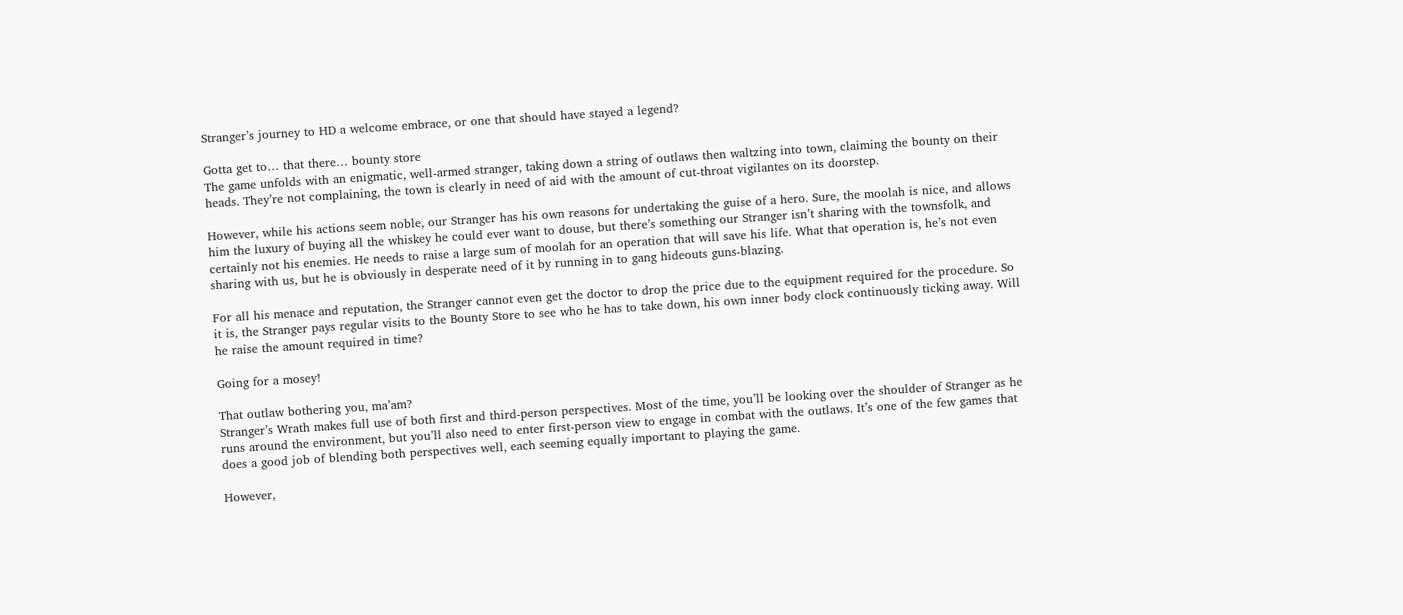Stranger’s journey to HD a welcome embrace, or one that should have stayed a legend?

Gotta get to… that there… bounty store
The game unfolds with an enigmatic, well-armed stranger, taking down a string of outlaws then waltzing into town, claiming the bounty on their heads. They’re not complaining, the town is clearly in need of aid with the amount of cut-throat vigilantes on its doorstep.

However, while his actions seem noble, our Stranger has his own reasons for undertaking the guise of a hero. Sure, the moolah is nice, and allows him the luxury of buying all the whiskey he could ever want to douse, but there’s something our Stranger isn’t sharing with the townsfolk, and certainly not his enemies. He needs to raise a large sum of moolah for an operation that will save his life. What that operation is, he’s not even sharing with us, but he is obviously in desperate need of it by running in to gang hideouts guns-blazing.

For all his menace and reputation, the Stranger cannot even get the doctor to drop the price due to the equipment required for the procedure. So it is, the Stranger pays regular visits to the Bounty Store to see who he has to take down, his own inner body clock continuously ticking away. Will he raise the amount required in time?

Going for a mosey!

That outlaw bothering you, ma’am?
Stranger’s Wrath makes full use of both first and third-person perspectives. Most of the time, you’ll be looking over the shoulder of Stranger as he runs around the environment, but you’ll also need to enter first-person view to engage in combat with the outlaws. It’s one of the few games that does a good job of blending both perspectives well, each seeming equally important to playing the game.

However,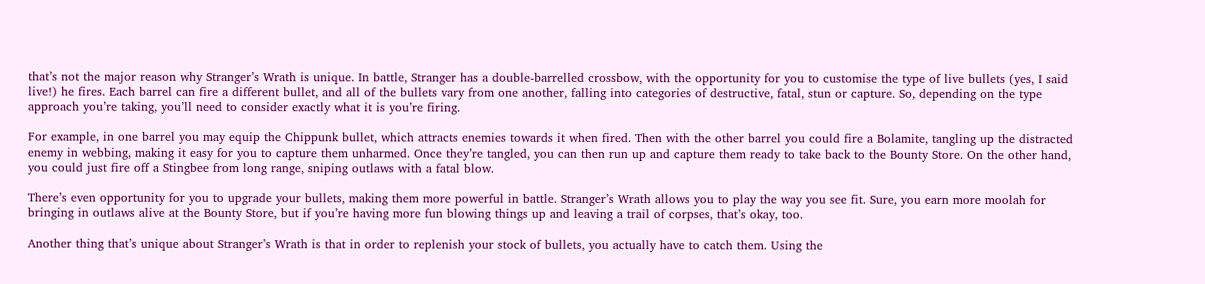that’s not the major reason why Stranger’s Wrath is unique. In battle, Stranger has a double-barrelled crossbow, with the opportunity for you to customise the type of live bullets (yes, I said live!) he fires. Each barrel can fire a different bullet, and all of the bullets vary from one another, falling into categories of destructive, fatal, stun or capture. So, depending on the type approach you’re taking, you’ll need to consider exactly what it is you’re firing.

For example, in one barrel you may equip the Chippunk bullet, which attracts enemies towards it when fired. Then with the other barrel you could fire a Bolamite, tangling up the distracted enemy in webbing, making it easy for you to capture them unharmed. Once they’re tangled, you can then run up and capture them ready to take back to the Bounty Store. On the other hand, you could just fire off a Stingbee from long range, sniping outlaws with a fatal blow.

There’s even opportunity for you to upgrade your bullets, making them more powerful in battle. Stranger’s Wrath allows you to play the way you see fit. Sure, you earn more moolah for bringing in outlaws alive at the Bounty Store, but if you’re having more fun blowing things up and leaving a trail of corpses, that’s okay, too.

Another thing that’s unique about Stranger’s Wrath is that in order to replenish your stock of bullets, you actually have to catch them. Using the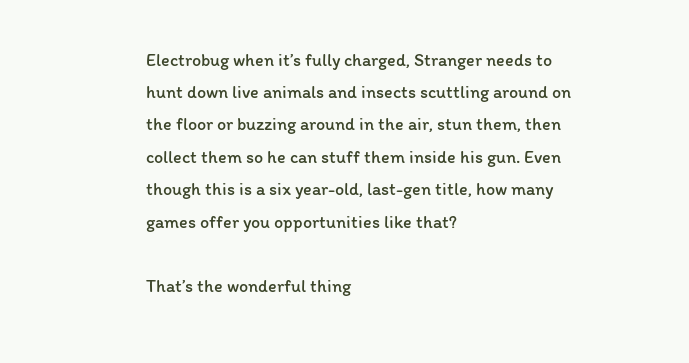Electrobug when it’s fully charged, Stranger needs to hunt down live animals and insects scuttling around on the floor or buzzing around in the air, stun them, then collect them so he can stuff them inside his gun. Even though this is a six year-old, last-gen title, how many games offer you opportunities like that?

That’s the wonderful thing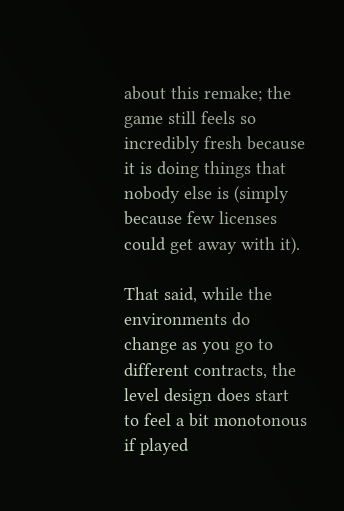about this remake; the game still feels so incredibly fresh because it is doing things that nobody else is (simply because few licenses could get away with it).

That said, while the environments do change as you go to different contracts, the level design does start to feel a bit monotonous if played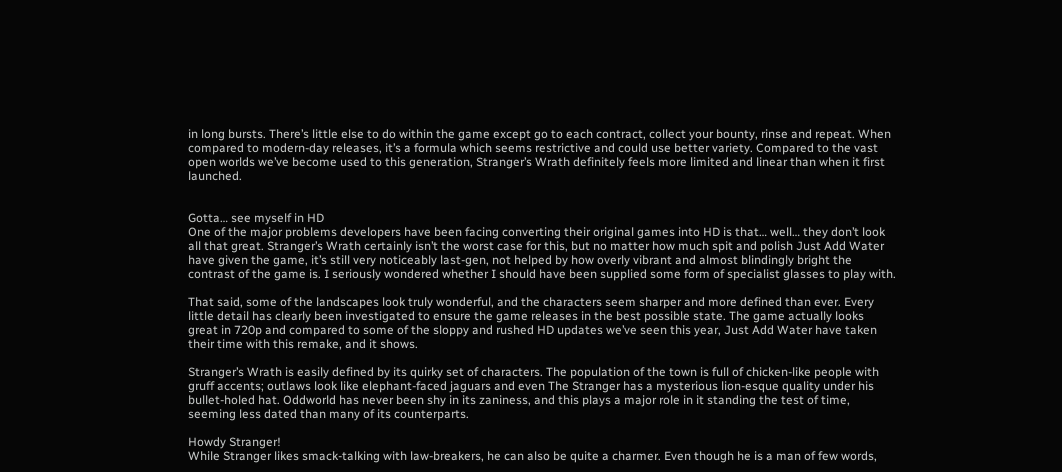in long bursts. There’s little else to do within the game except go to each contract, collect your bounty, rinse and repeat. When compared to modern-day releases, it’s a formula which seems restrictive and could use better variety. Compared to the vast open worlds we’ve become used to this generation, Stranger’s Wrath definitely feels more limited and linear than when it first launched.


Gotta… see myself in HD
One of the major problems developers have been facing converting their original games into HD is that… well… they don’t look all that great. Stranger’s Wrath certainly isn’t the worst case for this, but no matter how much spit and polish Just Add Water have given the game, it’s still very noticeably last-gen, not helped by how overly vibrant and almost blindingly bright the contrast of the game is. I seriously wondered whether I should have been supplied some form of specialist glasses to play with.

That said, some of the landscapes look truly wonderful, and the characters seem sharper and more defined than ever. Every little detail has clearly been investigated to ensure the game releases in the best possible state. The game actually looks great in 720p and compared to some of the sloppy and rushed HD updates we’ve seen this year, Just Add Water have taken their time with this remake, and it shows.

Stranger’s Wrath is easily defined by its quirky set of characters. The population of the town is full of chicken-like people with gruff accents; outlaws look like elephant-faced jaguars and even The Stranger has a mysterious lion-esque quality under his bullet-holed hat. Oddworld has never been shy in its zaniness, and this plays a major role in it standing the test of time, seeming less dated than many of its counterparts.

Howdy Stranger!
While Stranger likes smack-talking with law-breakers, he can also be quite a charmer. Even though he is a man of few words,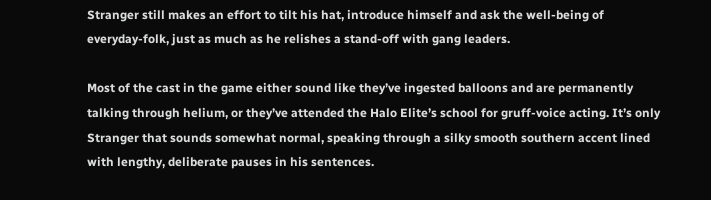Stranger still makes an effort to tilt his hat, introduce himself and ask the well-being of everyday-folk, just as much as he relishes a stand-off with gang leaders.

Most of the cast in the game either sound like they’ve ingested balloons and are permanently talking through helium, or they’ve attended the Halo Elite’s school for gruff-voice acting. It’s only Stranger that sounds somewhat normal, speaking through a silky smooth southern accent lined with lengthy, deliberate pauses in his sentences.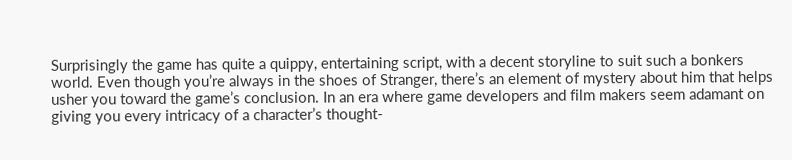Surprisingly the game has quite a quippy, entertaining script, with a decent storyline to suit such a bonkers world. Even though you’re always in the shoes of Stranger, there’s an element of mystery about him that helps usher you toward the game’s conclusion. In an era where game developers and film makers seem adamant on giving you every intricacy of a character’s thought-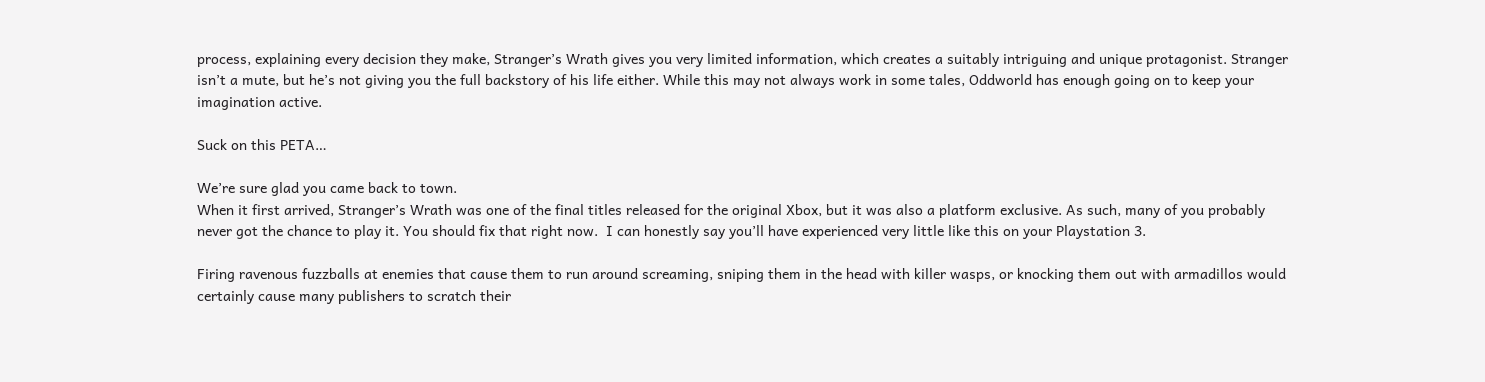process, explaining every decision they make, Stranger’s Wrath gives you very limited information, which creates a suitably intriguing and unique protagonist. Stranger isn’t a mute, but he’s not giving you the full backstory of his life either. While this may not always work in some tales, Oddworld has enough going on to keep your imagination active.

Suck on this PETA…

We’re sure glad you came back to town.
When it first arrived, Stranger’s Wrath was one of the final titles released for the original Xbox, but it was also a platform exclusive. As such, many of you probably never got the chance to play it. You should fix that right now.  I can honestly say you’ll have experienced very little like this on your Playstation 3.

Firing ravenous fuzzballs at enemies that cause them to run around screaming, sniping them in the head with killer wasps, or knocking them out with armadillos would certainly cause many publishers to scratch their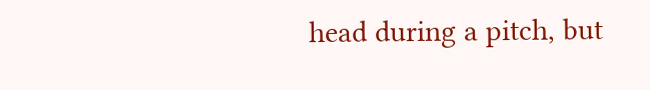head during a pitch, but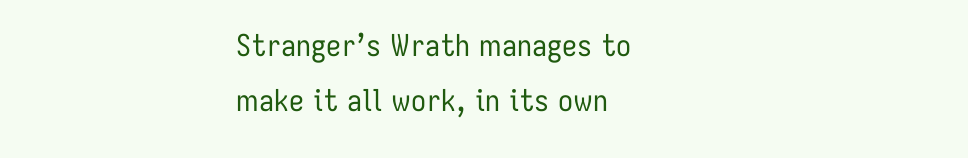Stranger’s Wrath manages to make it all work, in its own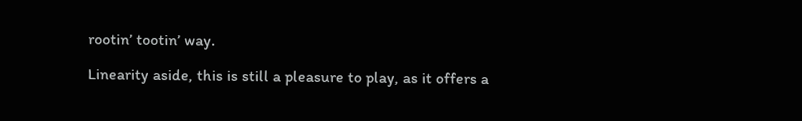rootin’ tootin’ way.

Linearity aside, this is still a pleasure to play, as it offers a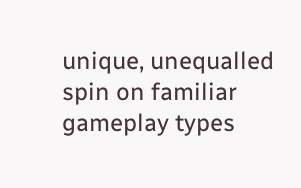unique, unequalled spin on familiar gameplay types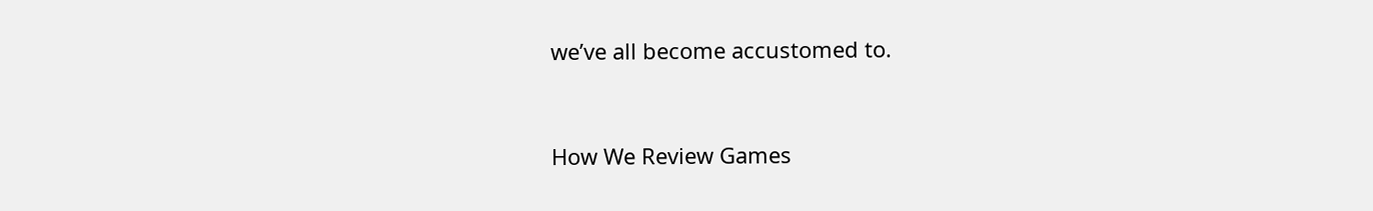we’ve all become accustomed to.


How We Review Games